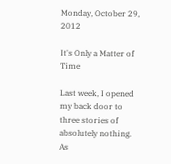Monday, October 29, 2012

It's Only a Matter of Time

Last week, I opened my back door to three stories of absolutely nothing.  As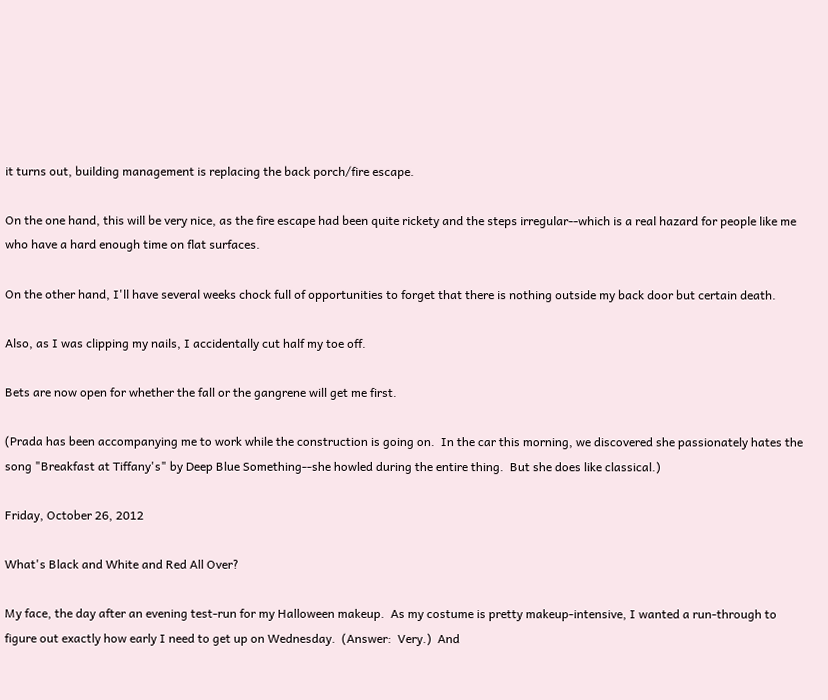it turns out, building management is replacing the back porch/fire escape.

On the one hand, this will be very nice, as the fire escape had been quite rickety and the steps irregular--which is a real hazard for people like me who have a hard enough time on flat surfaces.

On the other hand, I'll have several weeks chock full of opportunities to forget that there is nothing outside my back door but certain death.

Also, as I was clipping my nails, I accidentally cut half my toe off.

Bets are now open for whether the fall or the gangrene will get me first.

(Prada has been accompanying me to work while the construction is going on.  In the car this morning, we discovered she passionately hates the song "Breakfast at Tiffany's" by Deep Blue Something--she howled during the entire thing.  But she does like classical.)

Friday, October 26, 2012

What's Black and White and Red All Over?

My face, the day after an evening test-run for my Halloween makeup.  As my costume is pretty makeup-intensive, I wanted a run-through to figure out exactly how early I need to get up on Wednesday.  (Answer:  Very.)  And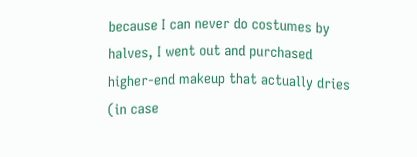because I can never do costumes by halves, I went out and purchased higher-end makeup that actually dries (in case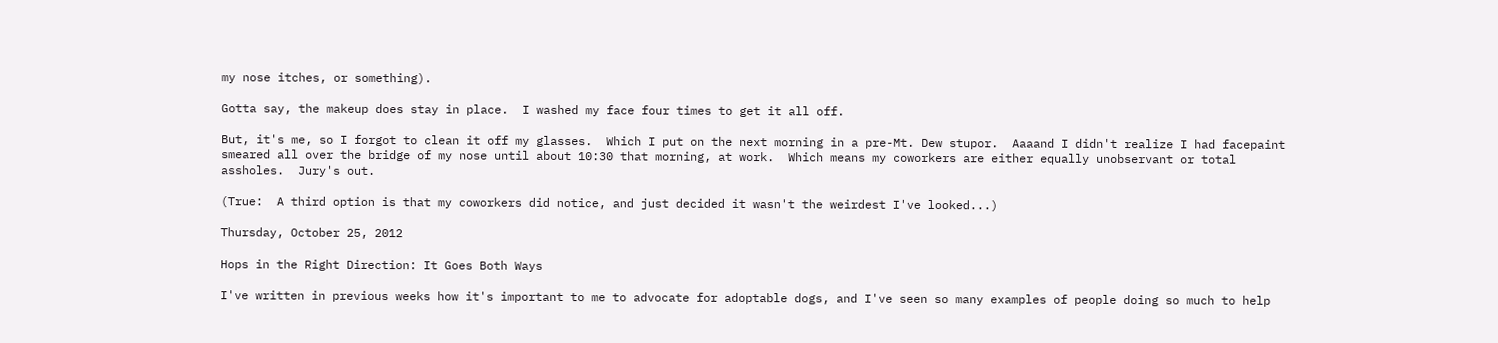my nose itches, or something).

Gotta say, the makeup does stay in place.  I washed my face four times to get it all off.

But, it's me, so I forgot to clean it off my glasses.  Which I put on the next morning in a pre-Mt. Dew stupor.  Aaaand I didn't realize I had facepaint smeared all over the bridge of my nose until about 10:30 that morning, at work.  Which means my coworkers are either equally unobservant or total assholes.  Jury's out.

(True:  A third option is that my coworkers did notice, and just decided it wasn't the weirdest I've looked...)

Thursday, October 25, 2012

Hops in the Right Direction: It Goes Both Ways

I've written in previous weeks how it's important to me to advocate for adoptable dogs, and I've seen so many examples of people doing so much to help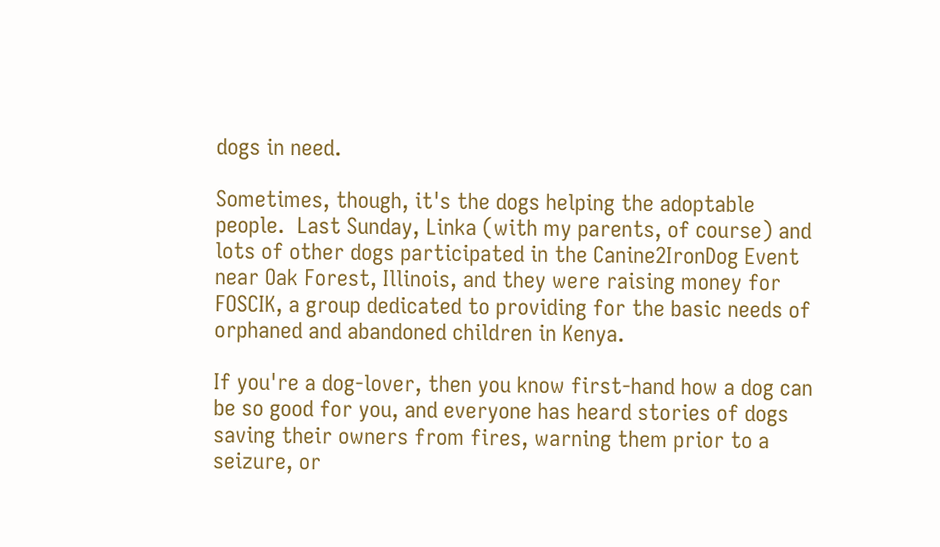dogs in need.

Sometimes, though, it's the dogs helping the adoptable people.  Last Sunday, Linka (with my parents, of course) and lots of other dogs participated in the Canine2IronDog Event near Oak Forest, Illinois, and they were raising money for FOSCIK, a group dedicated to providing for the basic needs of orphaned and abandoned children in Kenya.

If you're a dog-lover, then you know first-hand how a dog can be so good for you, and everyone has heard stories of dogs saving their owners from fires, warning them prior to a seizure, or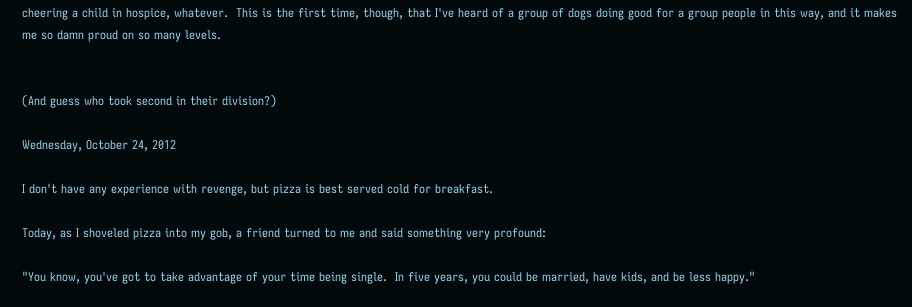cheering a child in hospice, whatever.  This is the first time, though, that I've heard of a group of dogs doing good for a group people in this way, and it makes me so damn proud on so many levels.


(And guess who took second in their division?)

Wednesday, October 24, 2012

I don't have any experience with revenge, but pizza is best served cold for breakfast.

Today, as I shoveled pizza into my gob, a friend turned to me and said something very profound:

"You know, you've got to take advantage of your time being single.  In five years, you could be married, have kids, and be less happy."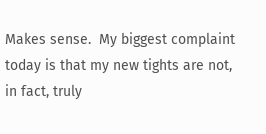Makes sense.  My biggest complaint today is that my new tights are not, in fact, truly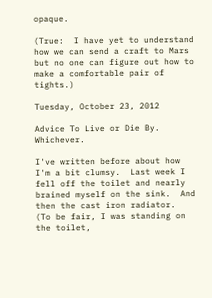opaque.

(True:  I have yet to understand how we can send a craft to Mars but no one can figure out how to make a comfortable pair of tights.)

Tuesday, October 23, 2012

Advice To Live or Die By. Whichever.

I've written before about how I'm a bit clumsy.  Last week I fell off the toilet and nearly brained myself on the sink.  And then the cast iron radiator.  (To be fair, I was standing on the toilet,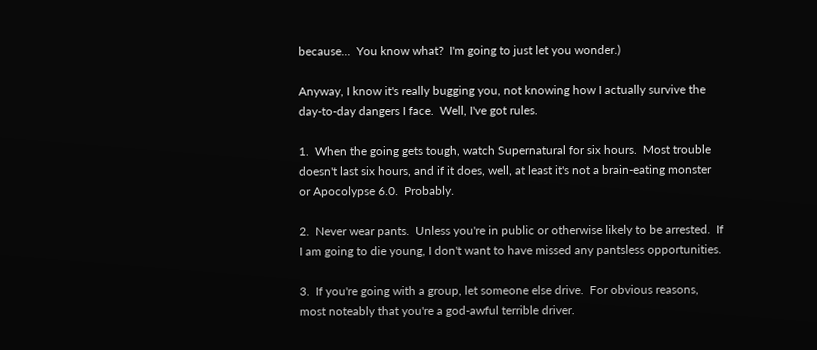because...  You know what?  I'm going to just let you wonder.)

Anyway, I know it's really bugging you, not knowing how I actually survive the day-to-day dangers I face.  Well, I've got rules.

1.  When the going gets tough, watch Supernatural for six hours.  Most trouble doesn't last six hours, and if it does, well, at least it's not a brain-eating monster or Apocolypse 6.0.  Probably.

2.  Never wear pants.  Unless you're in public or otherwise likely to be arrested.  If I am going to die young, I don't want to have missed any pantsless opportunities.

3.  If you're going with a group, let someone else drive.  For obvious reasons, most noteably that you're a god-awful terrible driver.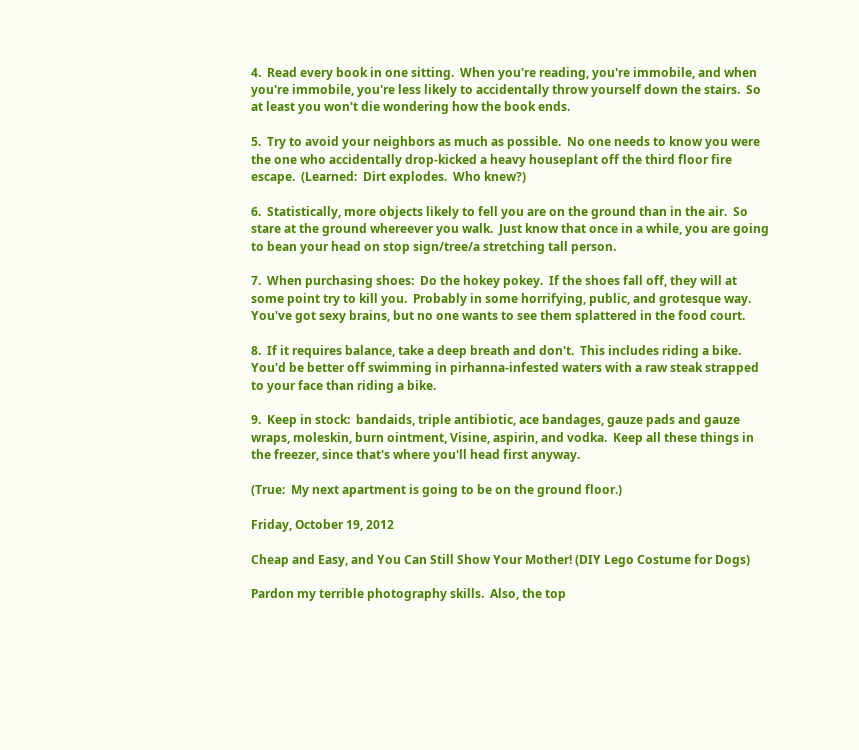4.  Read every book in one sitting.  When you're reading, you're immobile, and when you're immobile, you're less likely to accidentally throw yourself down the stairs.  So at least you won't die wondering how the book ends.

5.  Try to avoid your neighbors as much as possible.  No one needs to know you were the one who accidentally drop-kicked a heavy houseplant off the third floor fire escape.  (Learned:  Dirt explodes.  Who knew?)

6.  Statistically, more objects likely to fell you are on the ground than in the air.  So stare at the ground whereever you walk.  Just know that once in a while, you are going to bean your head on stop sign/tree/a stretching tall person.

7.  When purchasing shoes:  Do the hokey pokey.  If the shoes fall off, they will at some point try to kill you.  Probably in some horrifying, public, and grotesque way.  You've got sexy brains, but no one wants to see them splattered in the food court.

8.  If it requires balance, take a deep breath and don't.  This includes riding a bike.  You'd be better off swimming in pirhanna-infested waters with a raw steak strapped to your face than riding a bike.

9.  Keep in stock:  bandaids, triple antibiotic, ace bandages, gauze pads and gauze wraps, moleskin, burn ointment, Visine, aspirin, and vodka.  Keep all these things in the freezer, since that's where you'll head first anyway.

(True:  My next apartment is going to be on the ground floor.)

Friday, October 19, 2012

Cheap and Easy, and You Can Still Show Your Mother! (DIY Lego Costume for Dogs)

Pardon my terrible photography skills.  Also, the top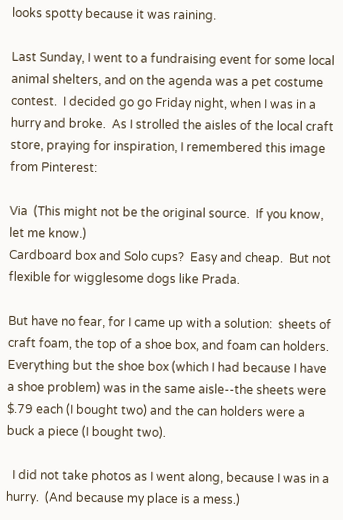looks spotty because it was raining.

Last Sunday, I went to a fundraising event for some local animal shelters, and on the agenda was a pet costume contest.  I decided go go Friday night, when I was in a hurry and broke.  As I strolled the aisles of the local craft store, praying for inspiration, I remembered this image from Pinterest:

Via  (This might not be the original source.  If you know, let me know.)
Cardboard box and Solo cups?  Easy and cheap.  But not flexible for wigglesome dogs like Prada.

But have no fear, for I came up with a solution:  sheets of craft foam, the top of a shoe box, and foam can holders.  Everything but the shoe box (which I had because I have a shoe problem) was in the same aisle--the sheets were $.79 each (I bought two) and the can holders were a buck a piece (I bought two).

  I did not take photos as I went along, because I was in a hurry.  (And because my place is a mess.)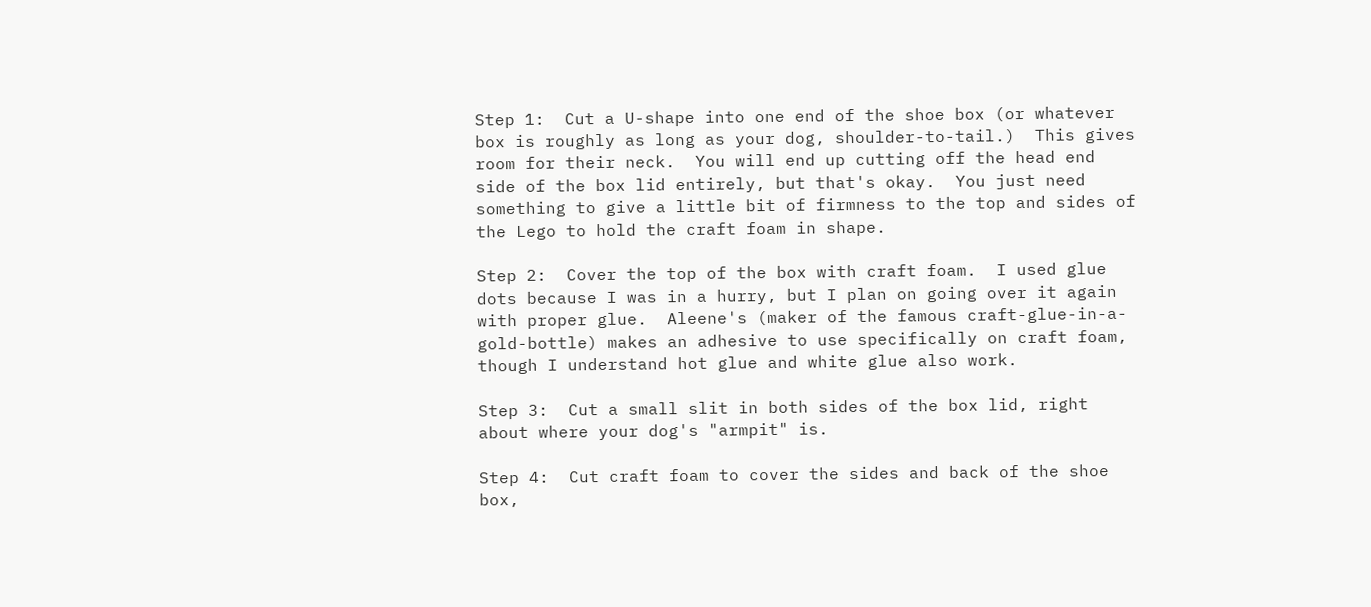Step 1:  Cut a U-shape into one end of the shoe box (or whatever box is roughly as long as your dog, shoulder-to-tail.)  This gives room for their neck.  You will end up cutting off the head end side of the box lid entirely, but that's okay.  You just need something to give a little bit of firmness to the top and sides of the Lego to hold the craft foam in shape.

Step 2:  Cover the top of the box with craft foam.  I used glue dots because I was in a hurry, but I plan on going over it again with proper glue.  Aleene's (maker of the famous craft-glue-in-a-gold-bottle) makes an adhesive to use specifically on craft foam, though I understand hot glue and white glue also work.

Step 3:  Cut a small slit in both sides of the box lid, right about where your dog's "armpit" is.

Step 4:  Cut craft foam to cover the sides and back of the shoe box,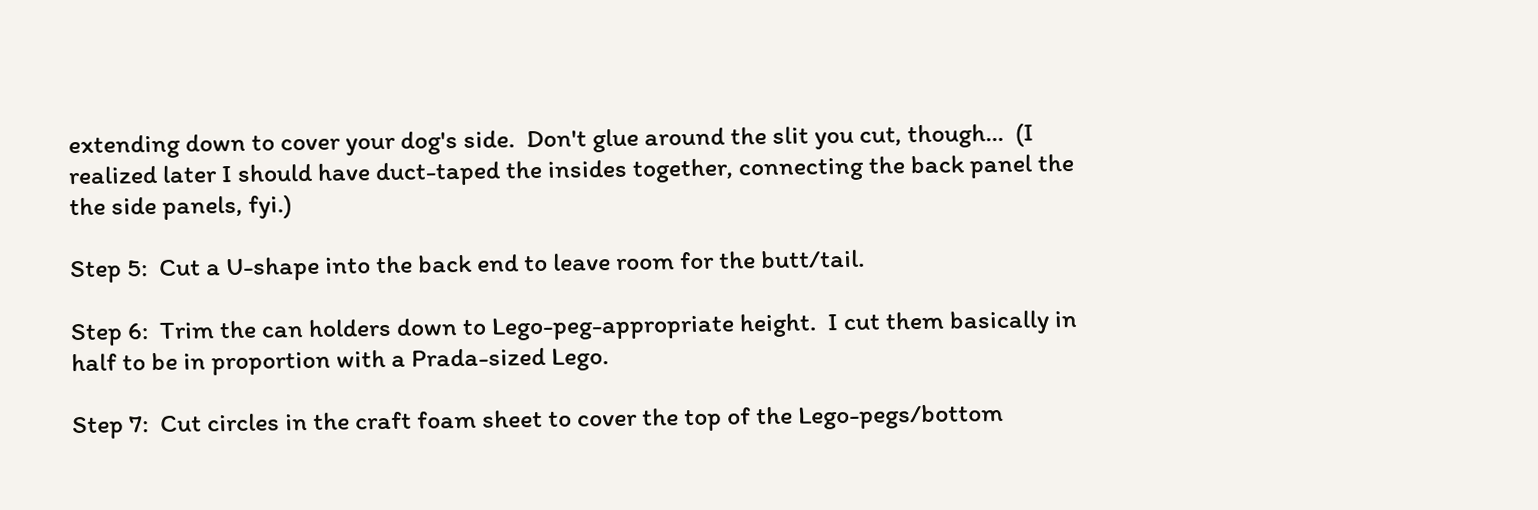extending down to cover your dog's side.  Don't glue around the slit you cut, though...  (I realized later I should have duct-taped the insides together, connecting the back panel the the side panels, fyi.)

Step 5:  Cut a U-shape into the back end to leave room for the butt/tail.

Step 6:  Trim the can holders down to Lego-peg-appropriate height.  I cut them basically in half to be in proportion with a Prada-sized Lego.

Step 7:  Cut circles in the craft foam sheet to cover the top of the Lego-pegs/bottom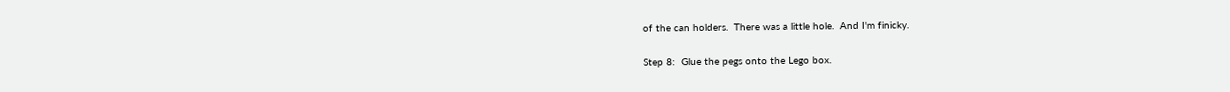of the can holders.  There was a little hole.  And I'm finicky.

Step 8:  Glue the pegs onto the Lego box.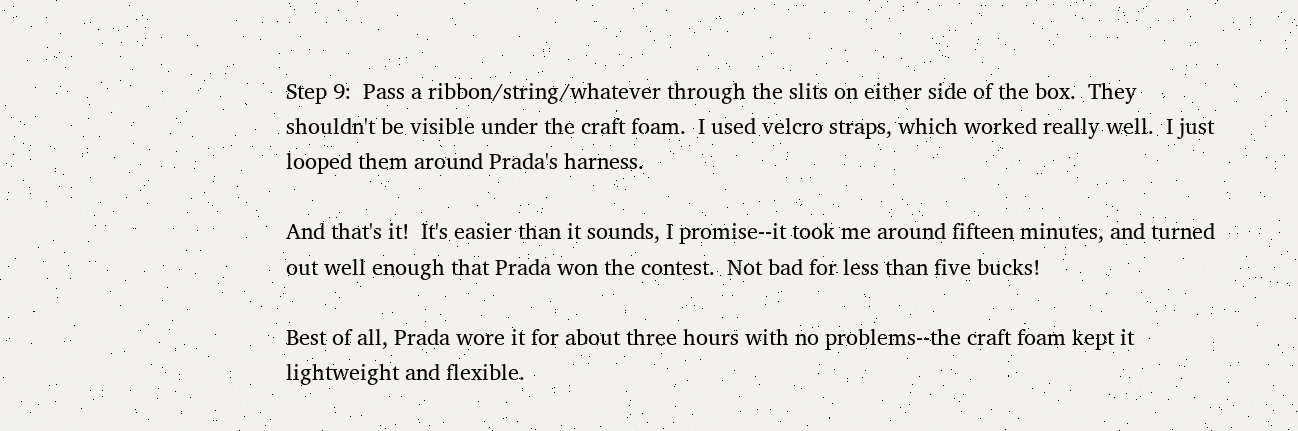Step 9:  Pass a ribbon/string/whatever through the slits on either side of the box.  They shouldn't be visible under the craft foam.  I used velcro straps, which worked really well.  I just looped them around Prada's harness.

And that's it!  It's easier than it sounds, I promise--it took me around fifteen minutes, and turned out well enough that Prada won the contest.  Not bad for less than five bucks!

Best of all, Prada wore it for about three hours with no problems--the craft foam kept it lightweight and flexible.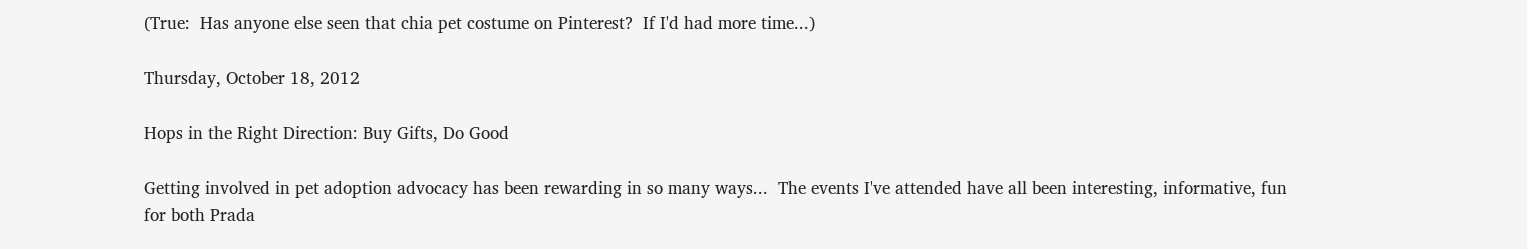(True:  Has anyone else seen that chia pet costume on Pinterest?  If I'd had more time...)

Thursday, October 18, 2012

Hops in the Right Direction: Buy Gifts, Do Good

Getting involved in pet adoption advocacy has been rewarding in so many ways...  The events I've attended have all been interesting, informative, fun for both Prada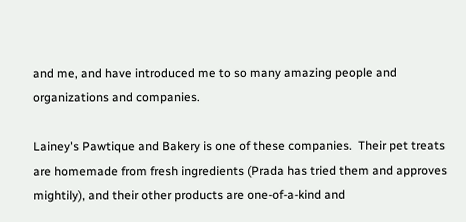and me, and have introduced me to so many amazing people and organizations and companies.

Lainey's Pawtique and Bakery is one of these companies.  Their pet treats are homemade from fresh ingredients (Prada has tried them and approves mightily), and their other products are one-of-a-kind and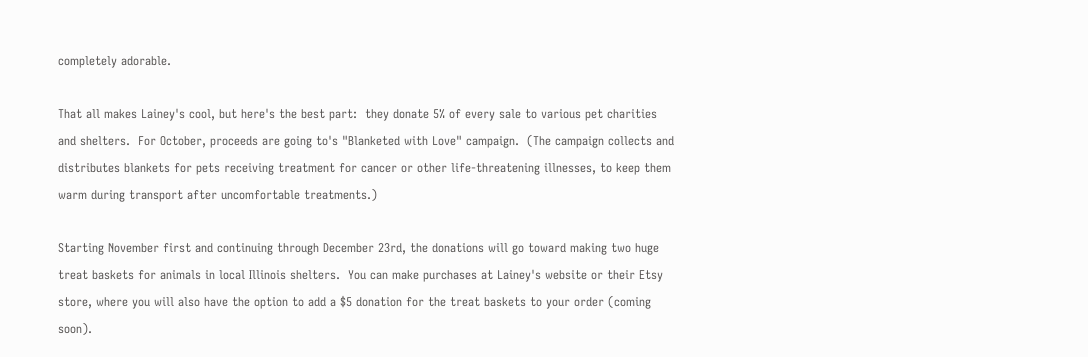completely adorable.

That all makes Lainey's cool, but here's the best part:  they donate 5% of every sale to various pet charities and shelters.  For October, proceeds are going to's "Blanketed with Love" campaign.  (The campaign collects and distributes blankets for pets receiving treatment for cancer or other life-threatening illnesses, to keep them warm during transport after uncomfortable treatments.)

Starting November first and continuing through December 23rd, the donations will go toward making two huge treat baskets for animals in local Illinois shelters.  You can make purchases at Lainey's website or their Etsy store, where you will also have the option to add a $5 donation for the treat baskets to your order (coming soon).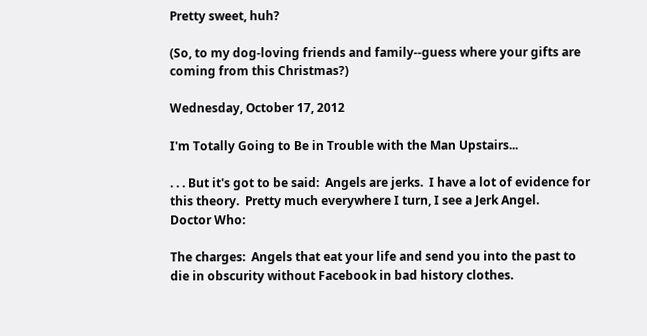Pretty sweet, huh?

(So, to my dog-loving friends and family--guess where your gifts are coming from this Christmas?)

Wednesday, October 17, 2012

I'm Totally Going to Be in Trouble with the Man Upstairs...

. . . But it's got to be said:  Angels are jerks.  I have a lot of evidence for this theory.  Pretty much everywhere I turn, I see a Jerk Angel.
Doctor Who:

The charges:  Angels that eat your life and send you into the past to die in obscurity without Facebook in bad history clothes.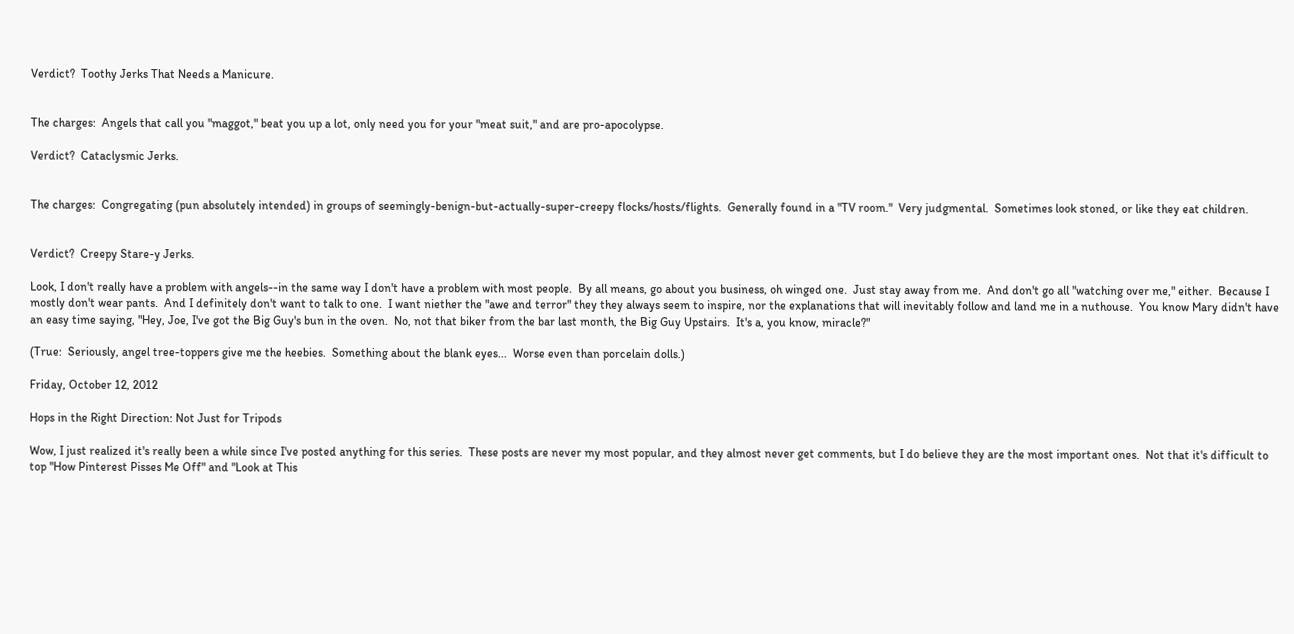Verdict?  Toothy Jerks That Needs a Manicure.


The charges:  Angels that call you "maggot," beat you up a lot, only need you for your "meat suit," and are pro-apocolypse.

Verdict?  Cataclysmic Jerks.


The charges:  Congregating (pun absolutely intended) in groups of seemingly-benign-but-actually-super-creepy flocks/hosts/flights.  Generally found in a "TV room."  Very judgmental.  Sometimes look stoned, or like they eat children.


Verdict?  Creepy Stare-y Jerks.

Look, I don't really have a problem with angels--in the same way I don't have a problem with most people.  By all means, go about you business, oh winged one.  Just stay away from me.  And don't go all "watching over me," either.  Because I mostly don't wear pants.  And I definitely don't want to talk to one.  I want niether the "awe and terror" they they always seem to inspire, nor the explanations that will inevitably follow and land me in a nuthouse.  You know Mary didn't have an easy time saying, "Hey, Joe, I've got the Big Guy's bun in the oven.  No, not that biker from the bar last month, the Big Guy Upstairs.  It's a, you know, miracle?"

(True:  Seriously, angel tree-toppers give me the heebies.  Something about the blank eyes...  Worse even than porcelain dolls.)

Friday, October 12, 2012

Hops in the Right Direction: Not Just for Tripods

Wow, I just realized it's really been a while since I've posted anything for this series.  These posts are never my most popular, and they almost never get comments, but I do believe they are the most important ones.  Not that it's difficult to top "How Pinterest Pisses Me Off" and "Look at This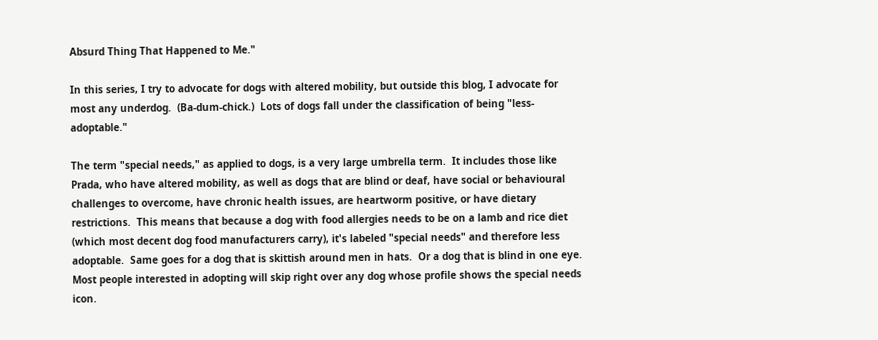Absurd Thing That Happened to Me."

In this series, I try to advocate for dogs with altered mobility, but outside this blog, I advocate for most any underdog.  (Ba-dum-chick.)  Lots of dogs fall under the classification of being "less-adoptable."

The term "special needs," as applied to dogs, is a very large umbrella term.  It includes those like Prada, who have altered mobility, as well as dogs that are blind or deaf, have social or behavioural challenges to overcome, have chronic health issues, are heartworm positive, or have dietary restrictions.  This means that because a dog with food allergies needs to be on a lamb and rice diet (which most decent dog food manufacturers carry), it's labeled "special needs" and therefore less adoptable.  Same goes for a dog that is skittish around men in hats.  Or a dog that is blind in one eye.  Most people interested in adopting will skip right over any dog whose profile shows the special needs icon.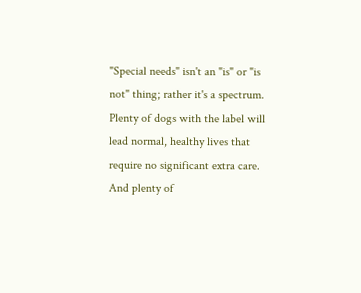"Special needs" isn't an "is" or "is not" thing; rather it's a spectrum.  Plenty of dogs with the label will lead normal, healthy lives that require no significant extra care.  And plenty of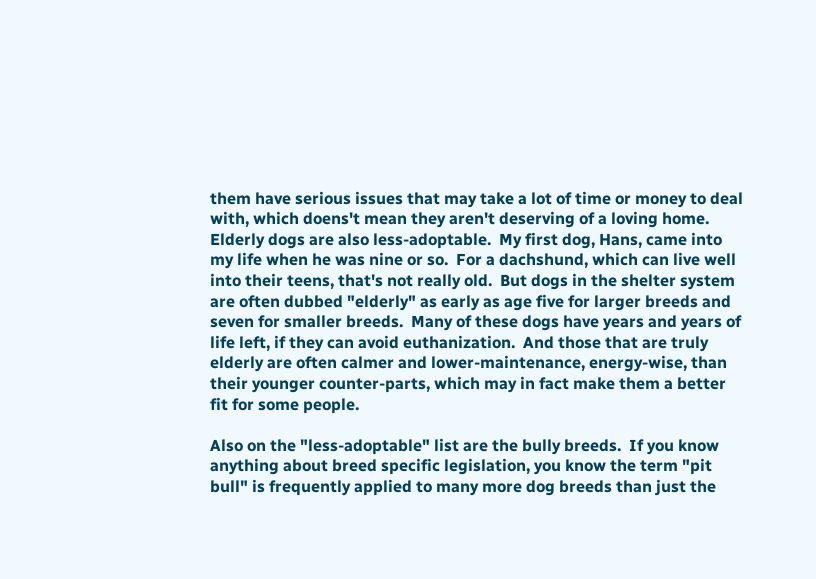them have serious issues that may take a lot of time or money to deal with, which doens't mean they aren't deserving of a loving home.
Elderly dogs are also less-adoptable.  My first dog, Hans, came into my life when he was nine or so.  For a dachshund, which can live well into their teens, that's not really old.  But dogs in the shelter system are often dubbed "elderly" as early as age five for larger breeds and seven for smaller breeds.  Many of these dogs have years and years of life left, if they can avoid euthanization.  And those that are truly elderly are often calmer and lower-maintenance, energy-wise, than their younger counter-parts, which may in fact make them a better fit for some people.

Also on the "less-adoptable" list are the bully breeds.  If you know anything about breed specific legislation, you know the term "pit bull" is frequently applied to many more dog breeds than just the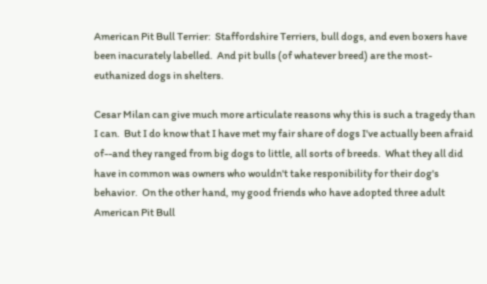American Pit Bull Terrier:  Staffordshire Terriers, bull dogs, and even boxers have been inacurately labelled.  And pit bulls (of whatever breed) are the most-euthanized dogs in shelters.

Cesar Milan can give much more articulate reasons why this is such a tragedy than I can.  But I do know that I have met my fair share of dogs I've actually been afraid of--and they ranged from big dogs to little, all sorts of breeds.  What they all did have in common was owners who wouldn't take responibility for their dog's behavior.  On the other hand, my good friends who have adopted three adult American Pit Bull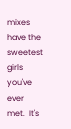mixes have the sweetest girls you've ever met.  It's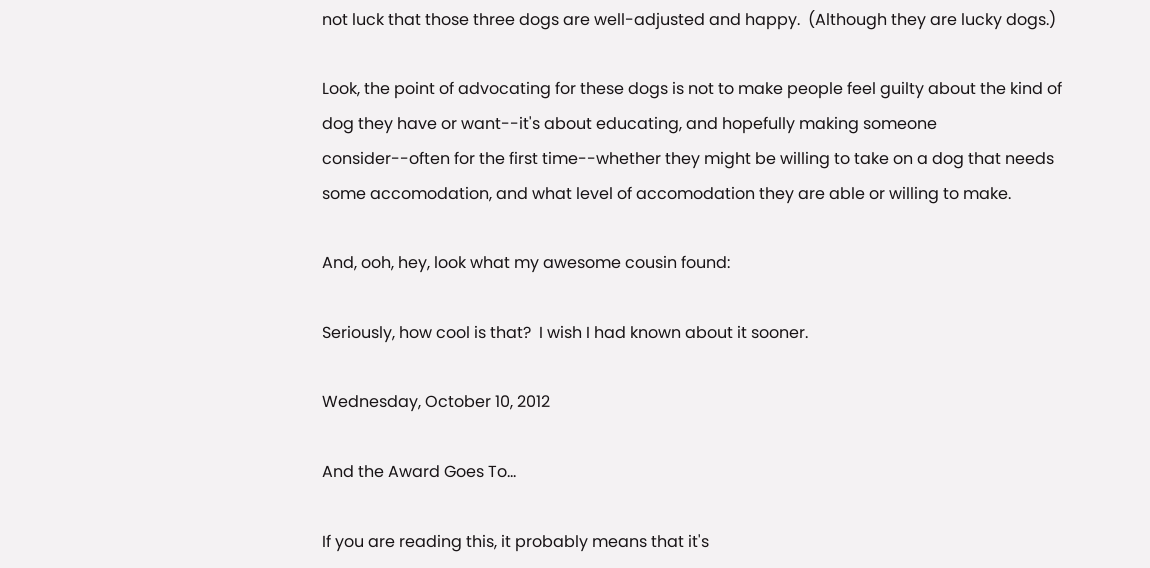not luck that those three dogs are well-adjusted and happy.  (Although they are lucky dogs.)

Look, the point of advocating for these dogs is not to make people feel guilty about the kind of dog they have or want--it's about educating, and hopefully making someone consider--often for the first time--whether they might be willing to take on a dog that needs some accomodation, and what level of accomodation they are able or willing to make.

And, ooh, hey, look what my awesome cousin found:

Seriously, how cool is that?  I wish I had known about it sooner.

Wednesday, October 10, 2012

And the Award Goes To...

If you are reading this, it probably means that it's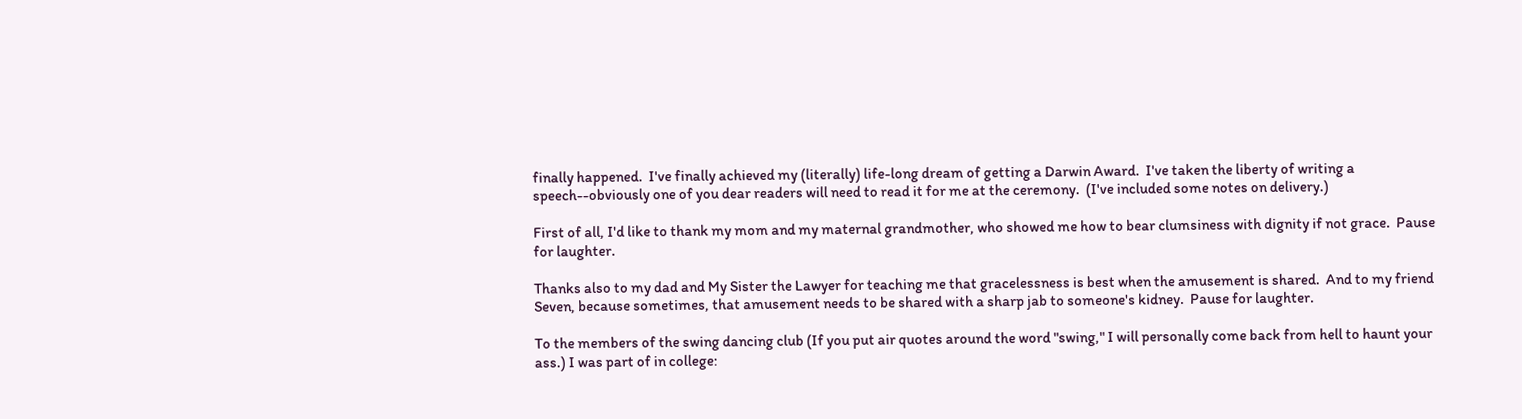finally happened.  I've finally achieved my (literally) life-long dream of getting a Darwin Award.  I've taken the liberty of writing a speech--obviously one of you dear readers will need to read it for me at the ceremony.  (I've included some notes on delivery.)

First of all, I'd like to thank my mom and my maternal grandmother, who showed me how to bear clumsiness with dignity if not grace.  Pause for laughter.

Thanks also to my dad and My Sister the Lawyer for teaching me that gracelessness is best when the amusement is shared.  And to my friend Seven, because sometimes, that amusement needs to be shared with a sharp jab to someone's kidney.  Pause for laughter.

To the members of the swing dancing club (If you put air quotes around the word "swing," I will personally come back from hell to haunt your ass.) I was part of in college: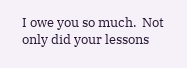I owe you so much.  Not only did your lessons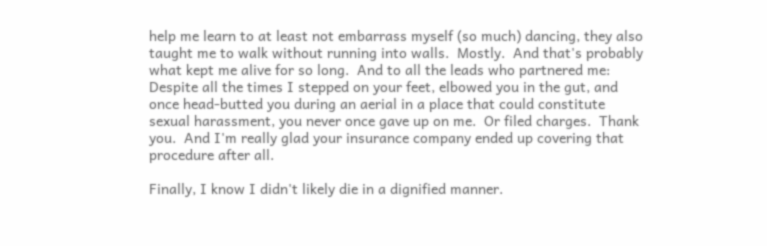help me learn to at least not embarrass myself (so much) dancing, they also taught me to walk without running into walls.  Mostly.  And that's probably what kept me alive for so long.  And to all the leads who partnered me:  Despite all the times I stepped on your feet, elbowed you in the gut, and once head-butted you during an aerial in a place that could constitute sexual harassment, you never once gave up on me.  Or filed charges.  Thank you.  And I'm really glad your insurance company ended up covering that procedure after all.

Finally, I know I didn't likely die in a dignified manner.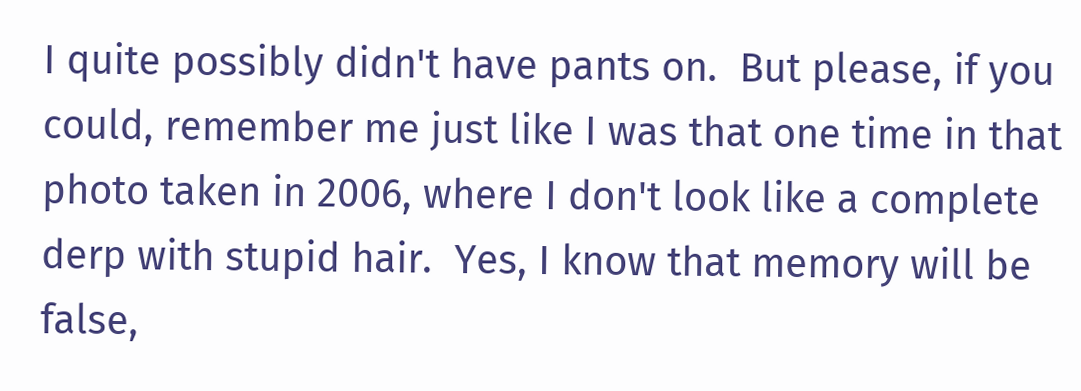I quite possibly didn't have pants on.  But please, if you could, remember me just like I was that one time in that photo taken in 2006, where I don't look like a complete derp with stupid hair.  Yes, I know that memory will be false,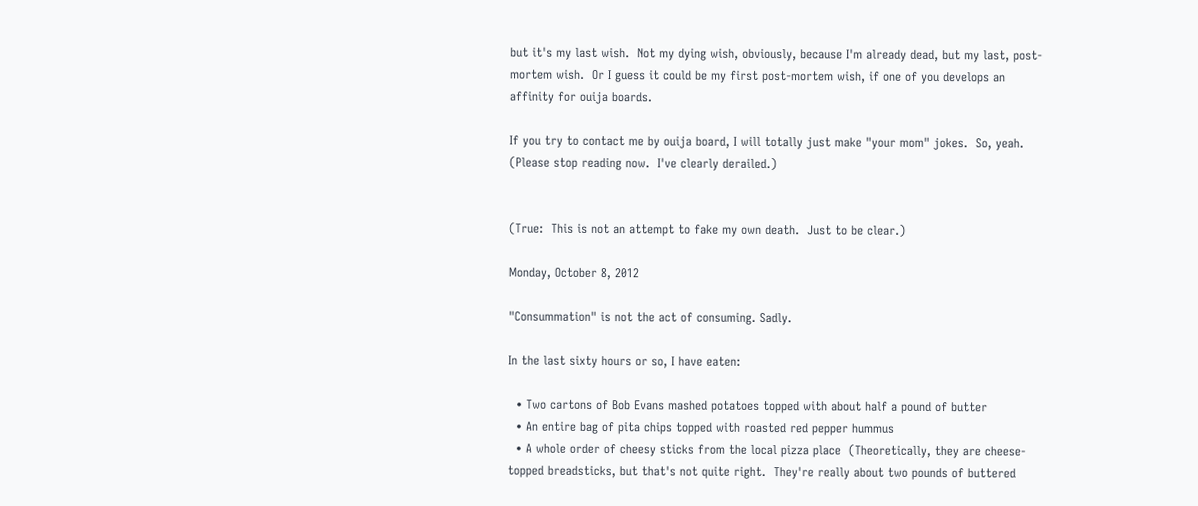but it's my last wish.  Not my dying wish, obviously, because I'm already dead, but my last, post-mortem wish.  Or I guess it could be my first post-mortem wish, if one of you develops an affinity for ouija boards.

If you try to contact me by ouija board, I will totally just make "your mom" jokes.  So, yeah.  (Please stop reading now.  I've clearly derailed.)


(True:  This is not an attempt to fake my own death.  Just to be clear.)

Monday, October 8, 2012

"Consummation" is not the act of consuming. Sadly.

In the last sixty hours or so, I have eaten:

  • Two cartons of Bob Evans mashed potatoes topped with about half a pound of butter
  • An entire bag of pita chips topped with roasted red pepper hummus
  • A whole order of cheesy sticks from the local pizza place  (Theoretically, they are cheese-topped breadsticks, but that's not quite right.  They're really about two pounds of buttered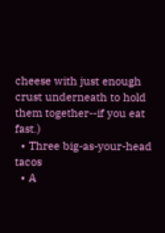cheese with just enough crust underneath to hold them together--if you eat fast.)
  • Three big-as-your-head tacos
  • A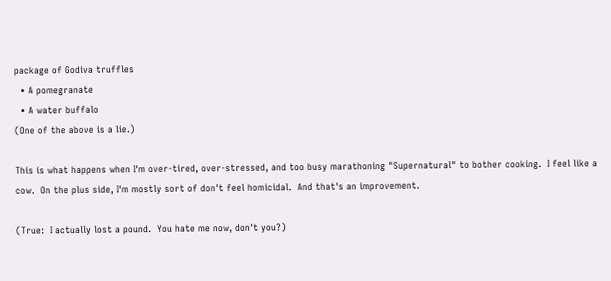package of Godiva truffles
  • A pomegranate
  • A water buffalo
(One of the above is a lie.)

This is what happens when I'm over-tired, over-stressed, and too busy marathoning "Supernatural" to bother cooking.  I feel like a cow.  On the plus side, I'm mostly sort of don't feel homicidal.  And that's an improvement.

(True:  I actually lost a pound.  You hate me now, don't you?)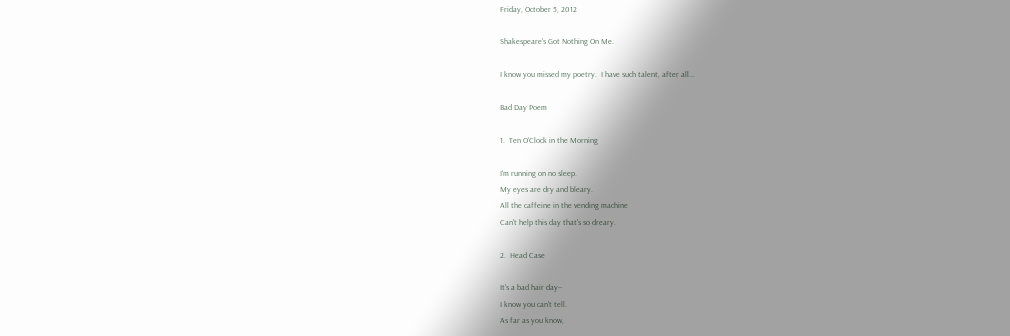Friday, October 5, 2012

Shakespeare's Got Nothing On Me.

I know you missed my poetry.  I have such talent, after all...

Bad Day Poem

1.  Ten O'Clock in the Morning

I'm running on no sleep.
My eyes are dry and bleary.
All the caffeine in the vending machine
Can't help this day that's so dreary.

2.  Head Case

It's a bad hair day--
I know you can't tell.
As far as you know,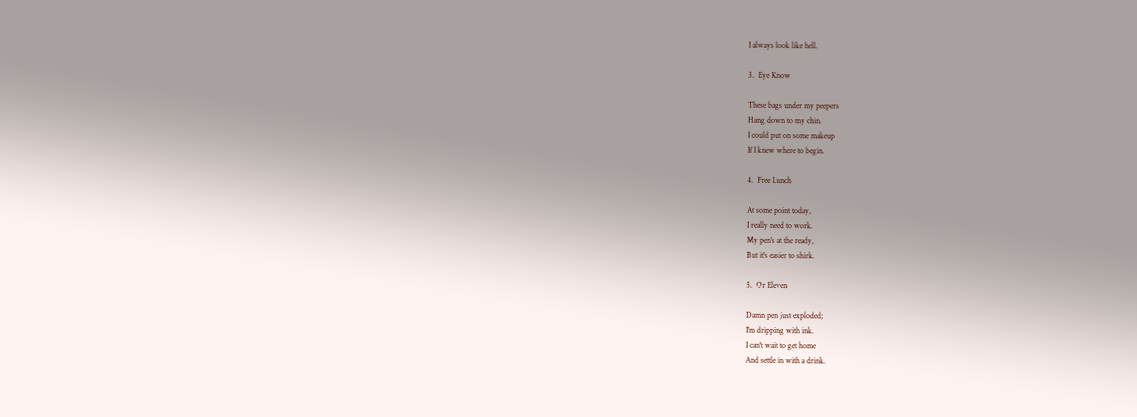I always look like hell.

3.  Eye Know

These bags under my peepers
Hang down to my chin.
I could put on some makeup
If I knew where to begin.

4.  Free Lunch

At some point today,
I really need to work.
My pen's at the ready,
But it's easier to shirk.

5.  Or Eleven

Damn pen just exploded;
I'm dripping with ink.
I can't wait to get home
And settle in with a drink.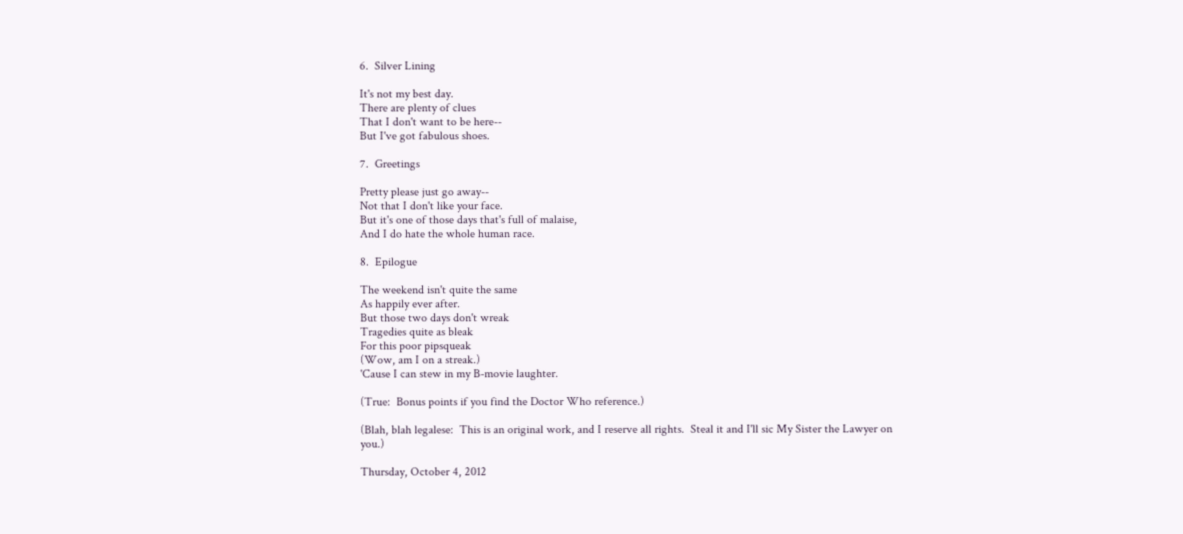6.  Silver Lining

It's not my best day.
There are plenty of clues
That I don't want to be here--
But I've got fabulous shoes.

7.  Greetings

Pretty please just go away--
Not that I don't like your face.
But it's one of those days that's full of malaise,
And I do hate the whole human race.

8.  Epilogue

The weekend isn't quite the same
As happily ever after.
But those two days don't wreak
Tragedies quite as bleak
For this poor pipsqueak
(Wow, am I on a streak.)
'Cause I can stew in my B-movie laughter.

(True:  Bonus points if you find the Doctor Who reference.)

(Blah, blah legalese:  This is an original work, and I reserve all rights.  Steal it and I'll sic My Sister the Lawyer on you.)

Thursday, October 4, 2012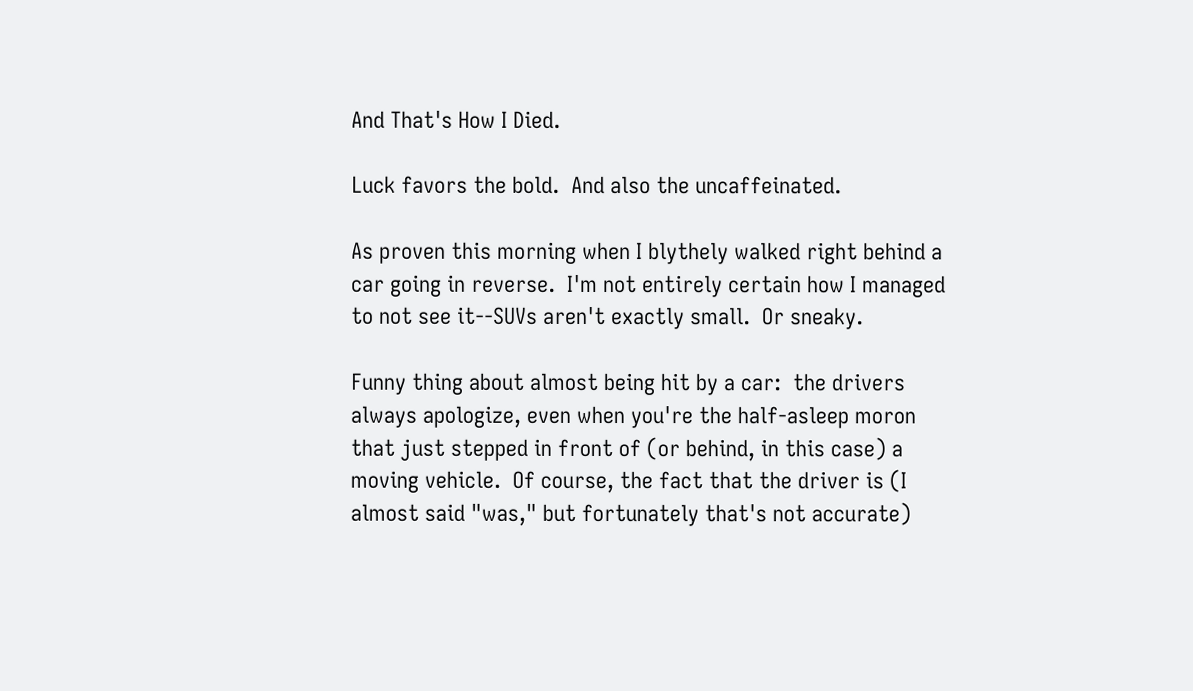And That's How I Died.

Luck favors the bold.  And also the uncaffeinated.

As proven this morning when I blythely walked right behind a car going in reverse.  I'm not entirely certain how I managed to not see it--SUVs aren't exactly small.  Or sneaky.

Funny thing about almost being hit by a car:  the drivers always apologize, even when you're the half-asleep moron that just stepped in front of (or behind, in this case) a moving vehicle.  Of course, the fact that the driver is (I almost said "was," but fortunately that's not accurate)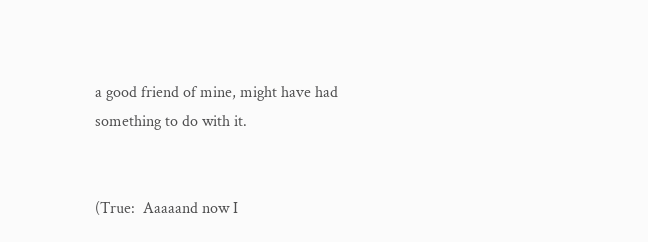a good friend of mine, might have had something to do with it.


(True:  Aaaaand now I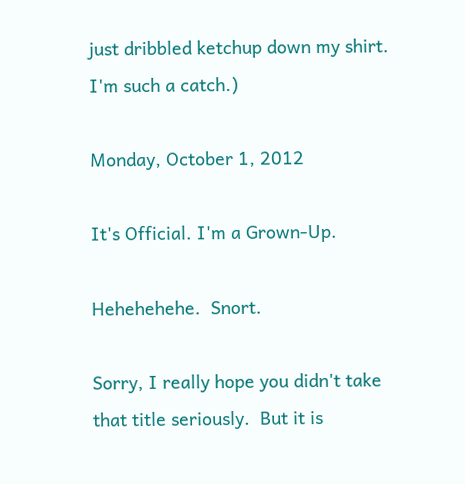just dribbled ketchup down my shirt.  I'm such a catch.)

Monday, October 1, 2012

It's Official. I'm a Grown-Up.

Hehehehehe.  Snort.

Sorry, I really hope you didn't take that title seriously.  But it is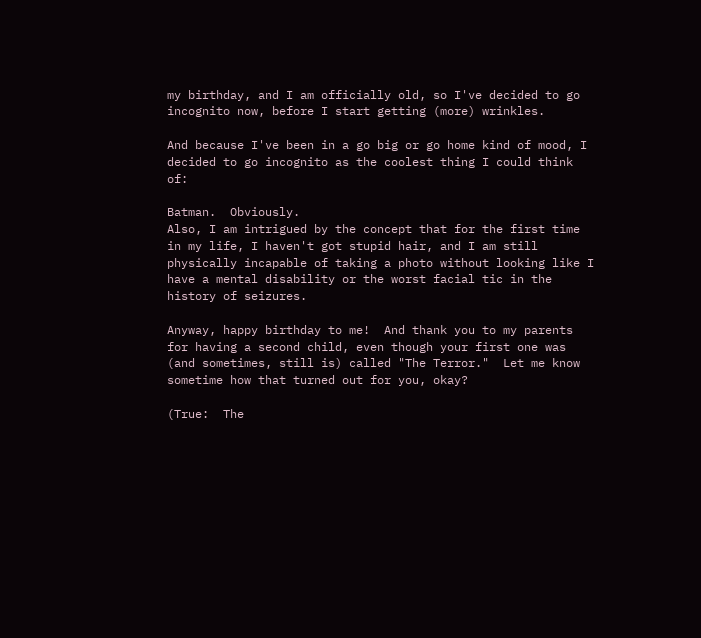my birthday, and I am officially old, so I've decided to go incognito now, before I start getting (more) wrinkles.

And because I've been in a go big or go home kind of mood, I decided to go incognito as the coolest thing I could think of:

Batman.  Obviously.
Also, I am intrigued by the concept that for the first time in my life, I haven't got stupid hair, and I am still physically incapable of taking a photo without looking like I have a mental disability or the worst facial tic in the history of seizures.

Anyway, happy birthday to me!  And thank you to my parents for having a second child, even though your first one was (and sometimes, still is) called "The Terror."  Let me know sometime how that turned out for you, okay?

(True:  The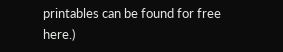printables can be found for free here.)